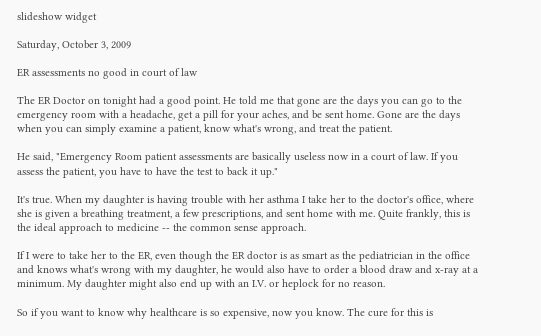slideshow widget

Saturday, October 3, 2009

ER assessments no good in court of law

The ER Doctor on tonight had a good point. He told me that gone are the days you can go to the emergency room with a headache, get a pill for your aches, and be sent home. Gone are the days when you can simply examine a patient, know what's wrong, and treat the patient.

He said, "Emergency Room patient assessments are basically useless now in a court of law. If you assess the patient, you have to have the test to back it up."

It's true. When my daughter is having trouble with her asthma I take her to the doctor's office, where she is given a breathing treatment, a few prescriptions, and sent home with me. Quite frankly, this is the ideal approach to medicine -- the common sense approach.

If I were to take her to the ER, even though the ER doctor is as smart as the pediatrician in the office and knows what's wrong with my daughter, he would also have to order a blood draw and x-ray at a minimum. My daughter might also end up with an I.V. or heplock for no reason.

So if you want to know why healthcare is so expensive, now you know. The cure for this is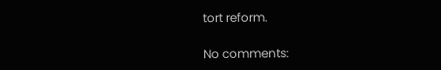tort reform.

No comments: